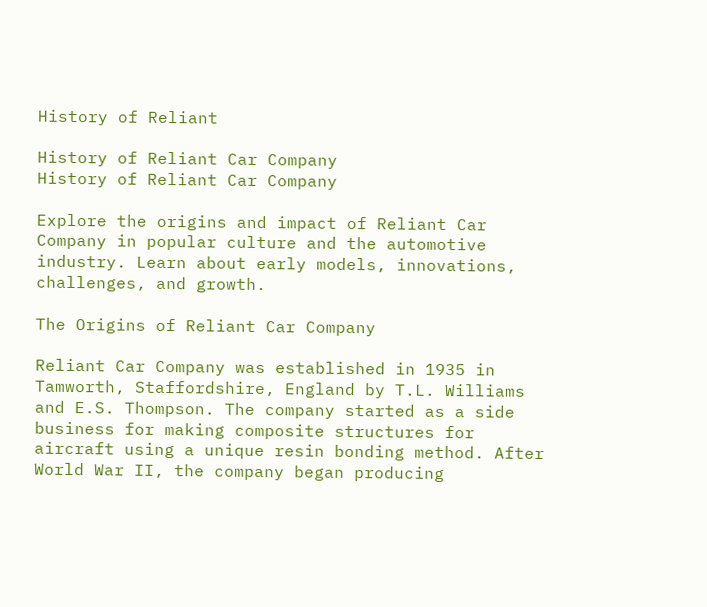History of Reliant

History of Reliant Car Company
History of Reliant Car Company

Explore the origins and impact of Reliant Car Company in popular culture and the automotive industry. Learn about early models, innovations, challenges, and growth.

The Origins of Reliant Car Company

Reliant Car Company was established in 1935 in Tamworth, Staffordshire, England by T.L. Williams and E.S. Thompson. The company started as a side business for making composite structures for aircraft using a unique resin bonding method. After World War II, the company began producing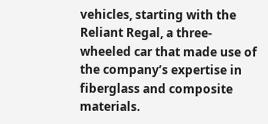vehicles, starting with the Reliant Regal, a three-wheeled car that made use of the company’s expertise in fiberglass and composite materials.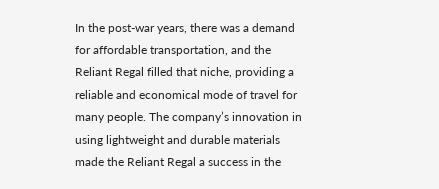In the post-war years, there was a demand for affordable transportation, and the Reliant Regal filled that niche, providing a reliable and economical mode of travel for many people. The company’s innovation in using lightweight and durable materials made the Reliant Regal a success in the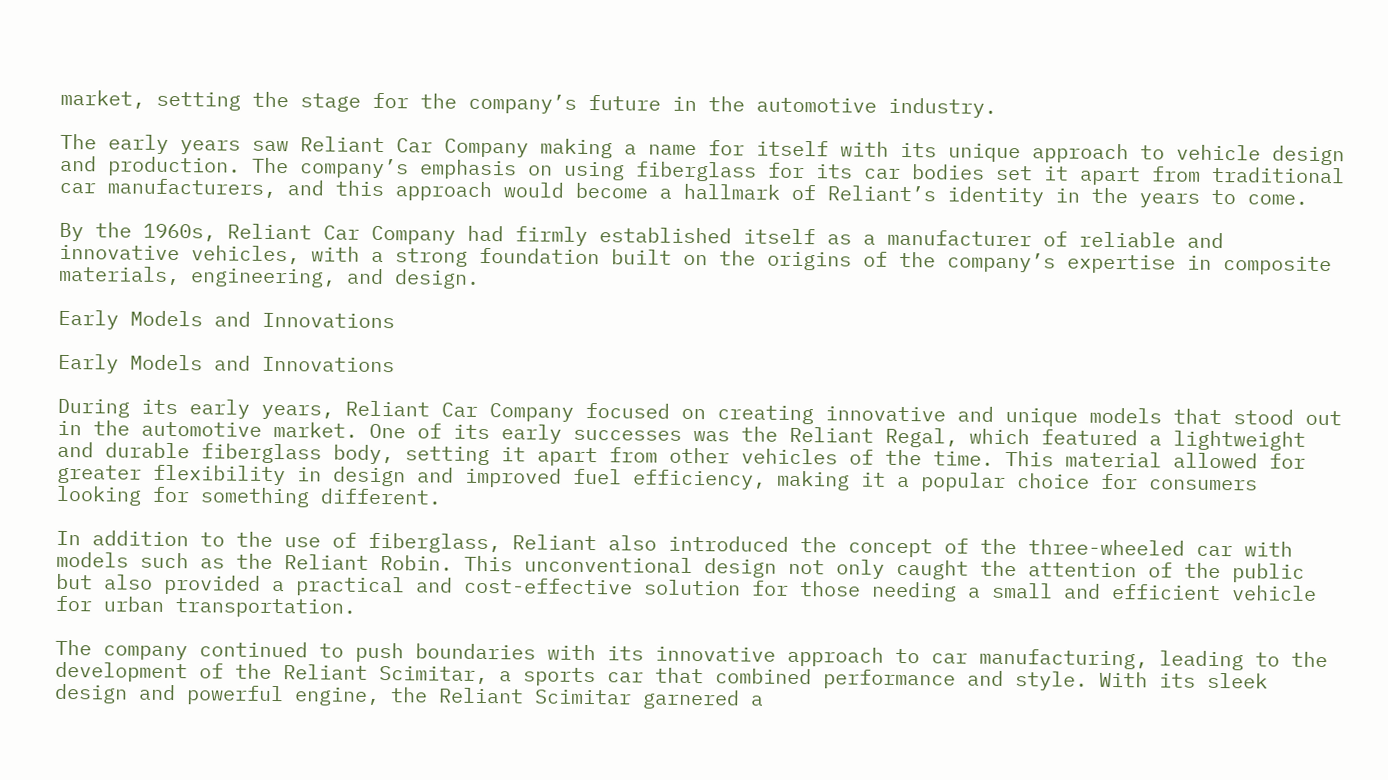market, setting the stage for the company’s future in the automotive industry.

The early years saw Reliant Car Company making a name for itself with its unique approach to vehicle design and production. The company’s emphasis on using fiberglass for its car bodies set it apart from traditional car manufacturers, and this approach would become a hallmark of Reliant’s identity in the years to come.

By the 1960s, Reliant Car Company had firmly established itself as a manufacturer of reliable and innovative vehicles, with a strong foundation built on the origins of the company’s expertise in composite materials, engineering, and design.

Early Models and Innovations

Early Models and Innovations

During its early years, Reliant Car Company focused on creating innovative and unique models that stood out in the automotive market. One of its early successes was the Reliant Regal, which featured a lightweight and durable fiberglass body, setting it apart from other vehicles of the time. This material allowed for greater flexibility in design and improved fuel efficiency, making it a popular choice for consumers looking for something different.

In addition to the use of fiberglass, Reliant also introduced the concept of the three-wheeled car with models such as the Reliant Robin. This unconventional design not only caught the attention of the public but also provided a practical and cost-effective solution for those needing a small and efficient vehicle for urban transportation.

The company continued to push boundaries with its innovative approach to car manufacturing, leading to the development of the Reliant Scimitar, a sports car that combined performance and style. With its sleek design and powerful engine, the Reliant Scimitar garnered a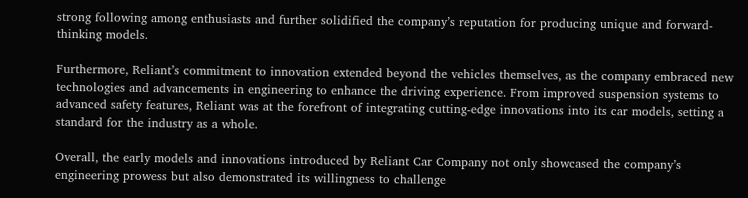strong following among enthusiasts and further solidified the company’s reputation for producing unique and forward-thinking models.

Furthermore, Reliant’s commitment to innovation extended beyond the vehicles themselves, as the company embraced new technologies and advancements in engineering to enhance the driving experience. From improved suspension systems to advanced safety features, Reliant was at the forefront of integrating cutting-edge innovations into its car models, setting a standard for the industry as a whole.

Overall, the early models and innovations introduced by Reliant Car Company not only showcased the company’s engineering prowess but also demonstrated its willingness to challenge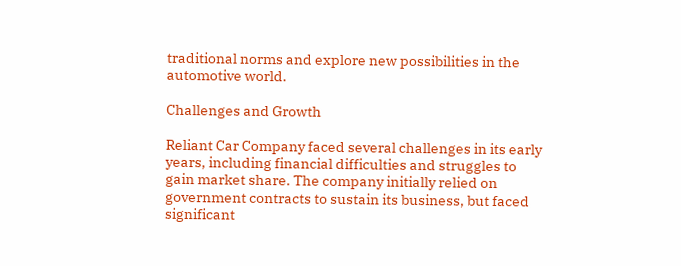traditional norms and explore new possibilities in the automotive world.

Challenges and Growth

Reliant Car Company faced several challenges in its early years, including financial difficulties and struggles to gain market share. The company initially relied on government contracts to sustain its business, but faced significant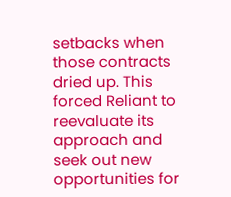setbacks when those contracts dried up. This forced Reliant to reevaluate its approach and seek out new opportunities for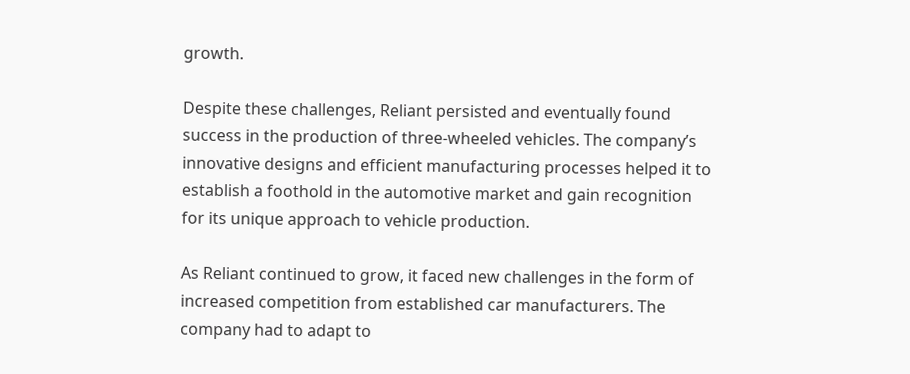growth.

Despite these challenges, Reliant persisted and eventually found success in the production of three-wheeled vehicles. The company’s innovative designs and efficient manufacturing processes helped it to establish a foothold in the automotive market and gain recognition for its unique approach to vehicle production.

As Reliant continued to grow, it faced new challenges in the form of increased competition from established car manufacturers. The company had to adapt to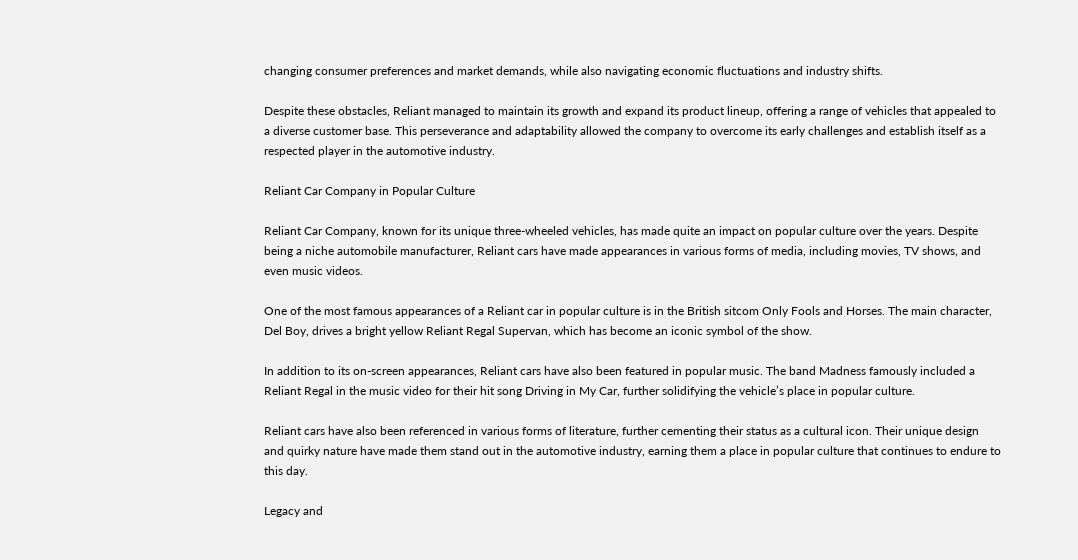changing consumer preferences and market demands, while also navigating economic fluctuations and industry shifts.

Despite these obstacles, Reliant managed to maintain its growth and expand its product lineup, offering a range of vehicles that appealed to a diverse customer base. This perseverance and adaptability allowed the company to overcome its early challenges and establish itself as a respected player in the automotive industry.

Reliant Car Company in Popular Culture

Reliant Car Company, known for its unique three-wheeled vehicles, has made quite an impact on popular culture over the years. Despite being a niche automobile manufacturer, Reliant cars have made appearances in various forms of media, including movies, TV shows, and even music videos.

One of the most famous appearances of a Reliant car in popular culture is in the British sitcom Only Fools and Horses. The main character, Del Boy, drives a bright yellow Reliant Regal Supervan, which has become an iconic symbol of the show.

In addition to its on-screen appearances, Reliant cars have also been featured in popular music. The band Madness famously included a Reliant Regal in the music video for their hit song Driving in My Car, further solidifying the vehicle’s place in popular culture.

Reliant cars have also been referenced in various forms of literature, further cementing their status as a cultural icon. Their unique design and quirky nature have made them stand out in the automotive industry, earning them a place in popular culture that continues to endure to this day.

Legacy and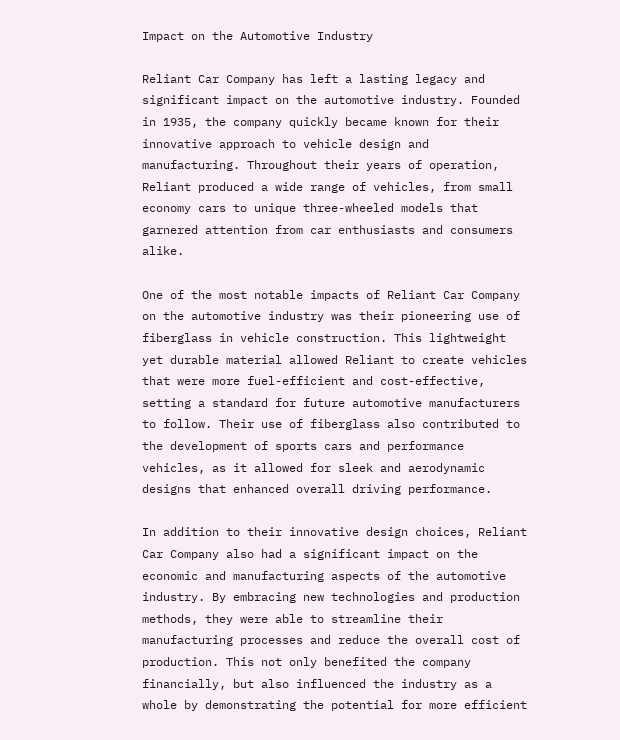Impact on the Automotive Industry

Reliant Car Company has left a lasting legacy and significant impact on the automotive industry. Founded in 1935, the company quickly became known for their innovative approach to vehicle design and manufacturing. Throughout their years of operation, Reliant produced a wide range of vehicles, from small economy cars to unique three-wheeled models that garnered attention from car enthusiasts and consumers alike.

One of the most notable impacts of Reliant Car Company on the automotive industry was their pioneering use of fiberglass in vehicle construction. This lightweight yet durable material allowed Reliant to create vehicles that were more fuel-efficient and cost-effective, setting a standard for future automotive manufacturers to follow. Their use of fiberglass also contributed to the development of sports cars and performance vehicles, as it allowed for sleek and aerodynamic designs that enhanced overall driving performance.

In addition to their innovative design choices, Reliant Car Company also had a significant impact on the economic and manufacturing aspects of the automotive industry. By embracing new technologies and production methods, they were able to streamline their manufacturing processes and reduce the overall cost of production. This not only benefited the company financially, but also influenced the industry as a whole by demonstrating the potential for more efficient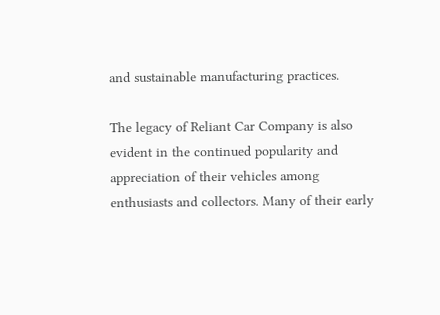and sustainable manufacturing practices.

The legacy of Reliant Car Company is also evident in the continued popularity and appreciation of their vehicles among enthusiasts and collectors. Many of their early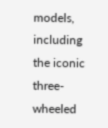models, including the iconic three-wheeled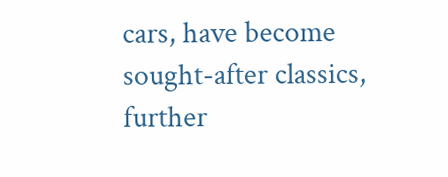cars, have become sought-after classics, further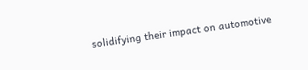solidifying their impact on automotive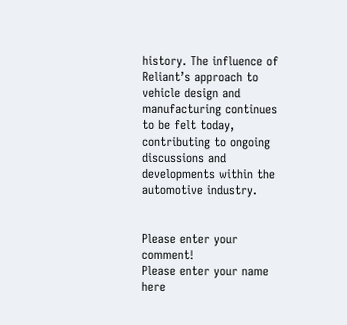history. The influence of Reliant’s approach to vehicle design and manufacturing continues to be felt today, contributing to ongoing discussions and developments within the automotive industry.


Please enter your comment!
Please enter your name here